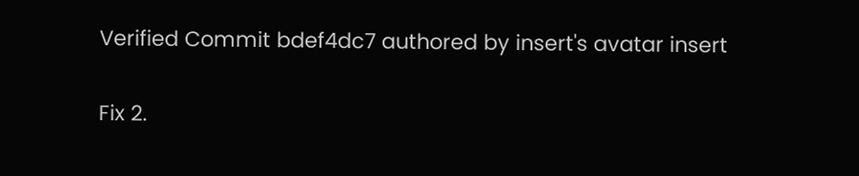Verified Commit bdef4dc7 authored by insert's avatar insert

Fix 2.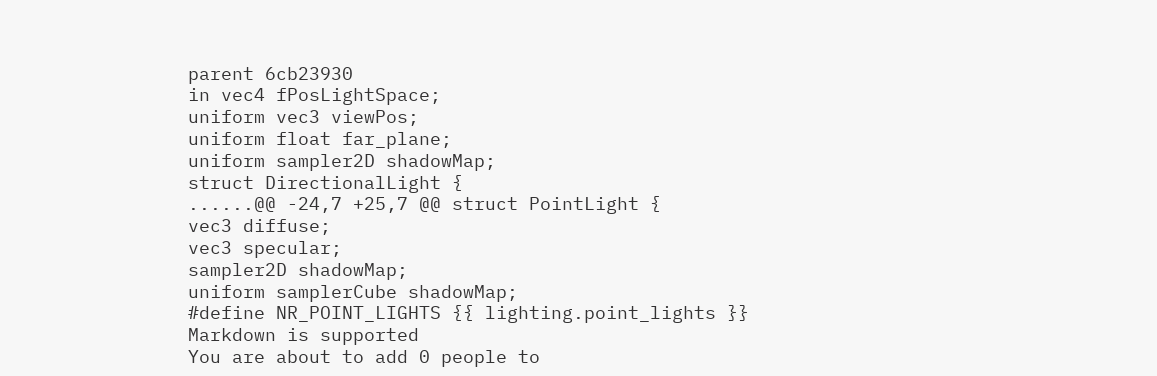parent 6cb23930
in vec4 fPosLightSpace;
uniform vec3 viewPos;
uniform float far_plane;
uniform sampler2D shadowMap;
struct DirectionalLight {
......@@ -24,7 +25,7 @@ struct PointLight {
vec3 diffuse;
vec3 specular;
sampler2D shadowMap;
uniform samplerCube shadowMap;
#define NR_POINT_LIGHTS {{ lighting.point_lights }}
Markdown is supported
You are about to add 0 people to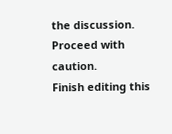the discussion. Proceed with caution.
Finish editing this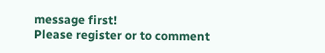message first!
Please register or to comment